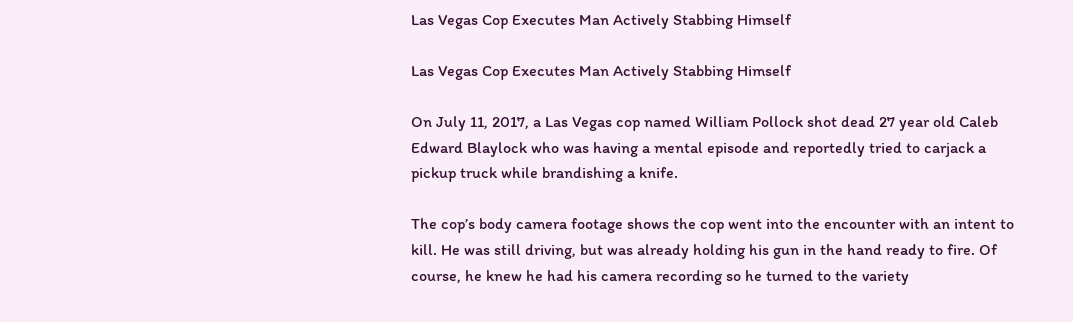Las Vegas Cop Executes Man Actively Stabbing Himself

Las Vegas Cop Executes Man Actively Stabbing Himself

On July 11, 2017, a Las Vegas cop named William Pollock shot dead 27 year old Caleb Edward Blaylock who was having a mental episode and reportedly tried to carjack a pickup truck while brandishing a knife.

The cop’s body camera footage shows the cop went into the encounter with an intent to kill. He was still driving, but was already holding his gun in the hand ready to fire. Of course, he knew he had his camera recording so he turned to the variety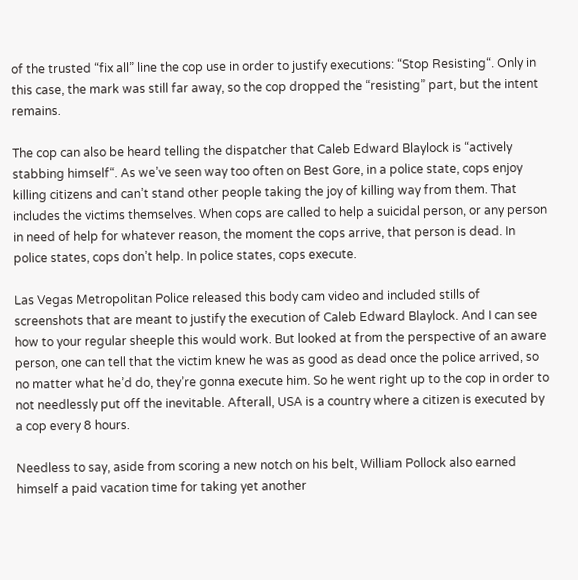of the trusted “fix all” line the cop use in order to justify executions: “Stop Resisting“. Only in this case, the mark was still far away, so the cop dropped the “resisting” part, but the intent remains.

The cop can also be heard telling the dispatcher that Caleb Edward Blaylock is “actively stabbing himself“. As we’ve seen way too often on Best Gore, in a police state, cops enjoy killing citizens and can’t stand other people taking the joy of killing way from them. That includes the victims themselves. When cops are called to help a suicidal person, or any person in need of help for whatever reason, the moment the cops arrive, that person is dead. In police states, cops don’t help. In police states, cops execute.

Las Vegas Metropolitan Police released this body cam video and included stills of screenshots that are meant to justify the execution of Caleb Edward Blaylock. And I can see how to your regular sheeple this would work. But looked at from the perspective of an aware person, one can tell that the victim knew he was as good as dead once the police arrived, so no matter what he’d do, they’re gonna execute him. So he went right up to the cop in order to not needlessly put off the inevitable. Afterall, USA is a country where a citizen is executed by a cop every 8 hours.

Needless to say, aside from scoring a new notch on his belt, William Pollock also earned himself a paid vacation time for taking yet another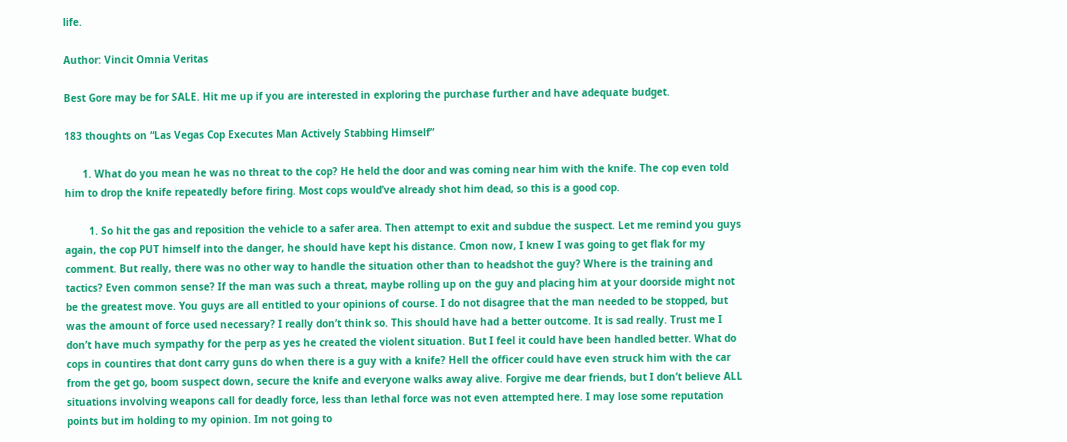life.

Author: Vincit Omnia Veritas

Best Gore may be for SALE. Hit me up if you are interested in exploring the purchase further and have adequate budget.

183 thoughts on “Las Vegas Cop Executes Man Actively Stabbing Himself”

      1. What do you mean he was no threat to the cop? He held the door and was coming near him with the knife. The cop even told him to drop the knife repeatedly before firing. Most cops would’ve already shot him dead, so this is a good cop.

        1. So hit the gas and reposition the vehicle to a safer area. Then attempt to exit and subdue the suspect. Let me remind you guys again, the cop PUT himself into the danger, he should have kept his distance. Cmon now, I knew I was going to get flak for my comment. But really, there was no other way to handle the situation other than to headshot the guy? Where is the training and tactics? Even common sense? If the man was such a threat, maybe rolling up on the guy and placing him at your doorside might not be the greatest move. You guys are all entitled to your opinions of course. I do not disagree that the man needed to be stopped, but was the amount of force used necessary? I really don’t think so. This should have had a better outcome. It is sad really. Trust me I don’t have much sympathy for the perp as yes he created the violent situation. But I feel it could have been handled better. What do cops in countires that dont carry guns do when there is a guy with a knife? Hell the officer could have even struck him with the car from the get go, boom suspect down, secure the knife and everyone walks away alive. Forgive me dear friends, but I don’t believe ALL situations involving weapons call for deadly force, less than lethal force was not even attempted here. I may lose some reputation points but im holding to my opinion. Im not going to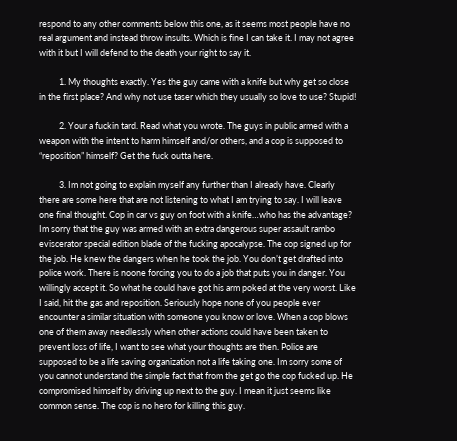respond to any other comments below this one, as it seems most people have no real argument and instead throw insults. Which is fine I can take it. I may not agree with it but I will defend to the death your right to say it.

          1. My thoughts exactly. Yes the guy came with a knife but why get so close in the first place? And why not use taser which they usually so love to use? Stupid!

          2. Your a fuckin tard. Read what you wrote. The guys in public armed with a weapon with the intent to harm himself and/or others, and a cop is supposed to “reposition” himself? Get the fuck outta here.

          3. Im not going to explain myself any further than I already have. Clearly there are some here that are not listening to what I am trying to say. I will leave one final thought. Cop in car vs guy on foot with a knife…who has the advantage? Im sorry that the guy was armed with an extra dangerous super assault rambo eviscerator special edition blade of the fucking apocalypse. The cop signed up for the job. He knew the dangers when he took the job. You don’t get drafted into police work. There is noone forcing you to do a job that puts you in danger. You willingly accept it. So what he could have got his arm poked at the very worst. Like I said, hit the gas and reposition. Seriously hope none of you people ever encounter a similar situation with someone you know or love. When a cop blows one of them away needlessly when other actions could have been taken to prevent loss of life, I want to see what your thoughts are then. Police are supposed to be a life saving organization not a life taking one. Im sorry some of you cannot understand the simple fact that from the get go the cop fucked up. He compromised himself by driving up next to the guy. I mean it just seems like common sense. The cop is no hero for killing this guy.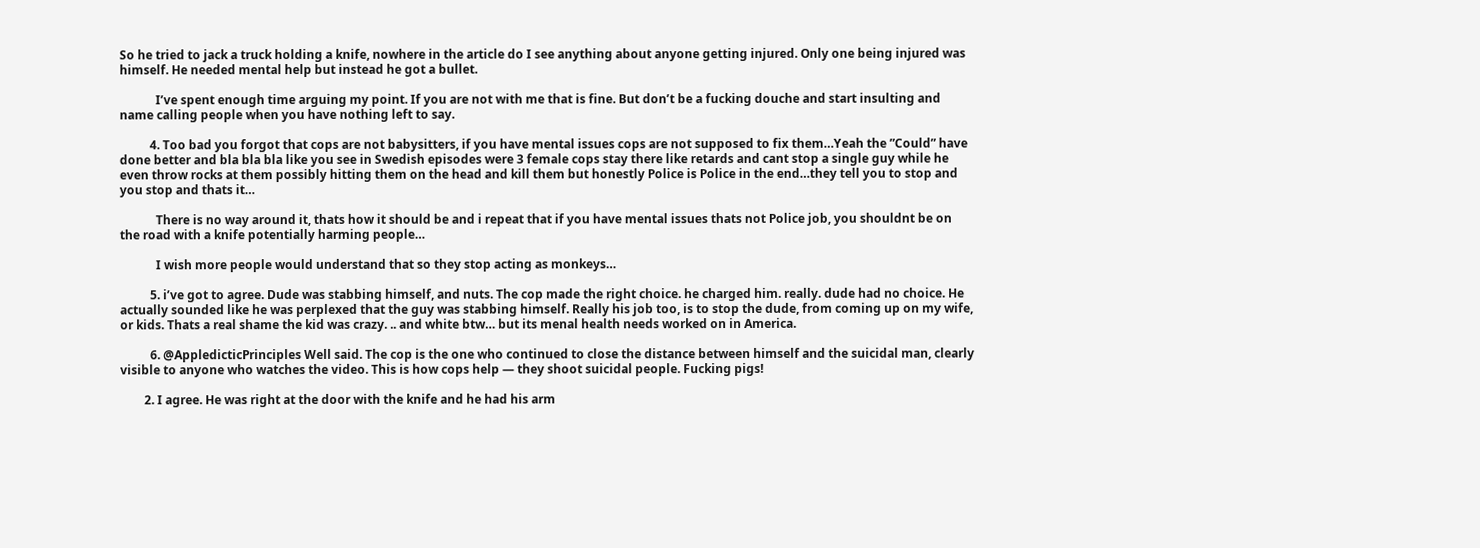So he tried to jack a truck holding a knife, nowhere in the article do I see anything about anyone getting injured. Only one being injured was himself. He needed mental help but instead he got a bullet.

            I’ve spent enough time arguing my point. If you are not with me that is fine. But don’t be a fucking douche and start insulting and name calling people when you have nothing left to say.

          4. Too bad you forgot that cops are not babysitters, if you have mental issues cops are not supposed to fix them…Yeah the ”Could” have done better and bla bla bla like you see in Swedish episodes were 3 female cops stay there like retards and cant stop a single guy while he even throw rocks at them possibly hitting them on the head and kill them but honestly Police is Police in the end…they tell you to stop and you stop and thats it…

            There is no way around it, thats how it should be and i repeat that if you have mental issues thats not Police job, you shouldnt be on the road with a knife potentially harming people…

            I wish more people would understand that so they stop acting as monkeys…

          5. i’ve got to agree. Dude was stabbing himself, and nuts. The cop made the right choice. he charged him. really. dude had no choice. He actually sounded like he was perplexed that the guy was stabbing himself. Really his job too, is to stop the dude, from coming up on my wife, or kids. Thats a real shame the kid was crazy. .. and white btw… but its menal health needs worked on in America.

          6. @AppledicticPrinciples Well said. The cop is the one who continued to close the distance between himself and the suicidal man, clearly visible to anyone who watches the video. This is how cops help — they shoot suicidal people. Fucking pigs!

        2. I agree. He was right at the door with the knife and he had his arm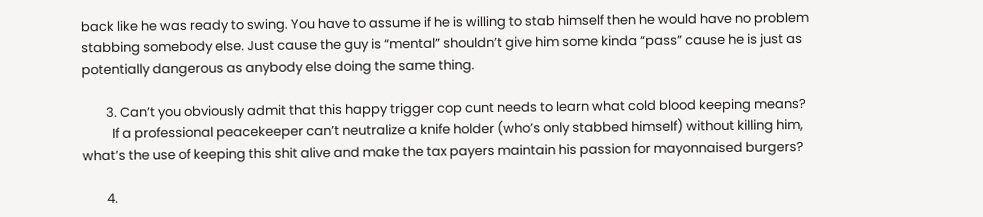back like he was ready to swing. You have to assume if he is willing to stab himself then he would have no problem stabbing somebody else. Just cause the guy is “mental” shouldn’t give him some kinda “pass” cause he is just as potentially dangerous as anybody else doing the same thing.

        3. Can’t you obviously admit that this happy trigger cop cunt needs to learn what cold blood keeping means?
          If a professional peacekeeper can’t neutralize a knife holder (who’s only stabbed himself) without killing him, what’s the use of keeping this shit alive and make the tax payers maintain his passion for mayonnaised burgers?

        4.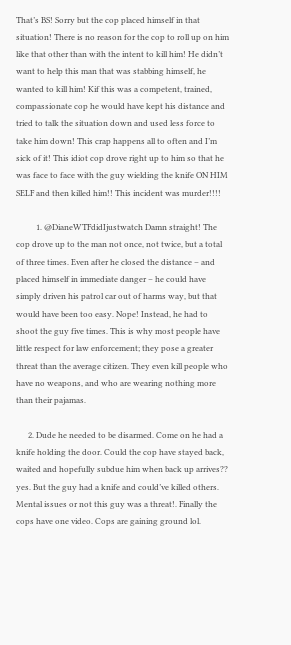That’s BS! Sorry but the cop placed himself in that situation! There is no reason for the cop to roll up on him like that other than with the intent to kill him! He didn’t want to help this man that was stabbing himself, he wanted to kill him! Kif this was a competent, trained, compassionate cop he would have kept his distance and tried to talk the situation down and used less force to take him down! This crap happens all to often and I’m sick of it! This idiot cop drove right up to him so that he was face to face with the guy wielding the knife ON HIM SELF and then killed him!! This incident was murder!!!!

          1. @DianeWTFdidIjustwatch Damn straight! The cop drove up to the man not once, not twice, but a total of three times. Even after he closed the distance – and placed himself in immediate danger – he could have simply driven his patrol car out of harms way, but that would have been too easy. Nope! Instead, he had to shoot the guy five times. This is why most people have little respect for law enforcement; they pose a greater threat than the average citizen. They even kill people who have no weapons, and who are wearing nothing more than their pajamas.

      2. Dude he needed to be disarmed. Come on he had a knife holding the door. Could the cop have stayed back, waited and hopefully subdue him when back up arrives?? yes. But the guy had a knife and could’ve killed others. Mental issues or not this guy was a threat!. Finally the cops have one video. Cops are gaining ground lol.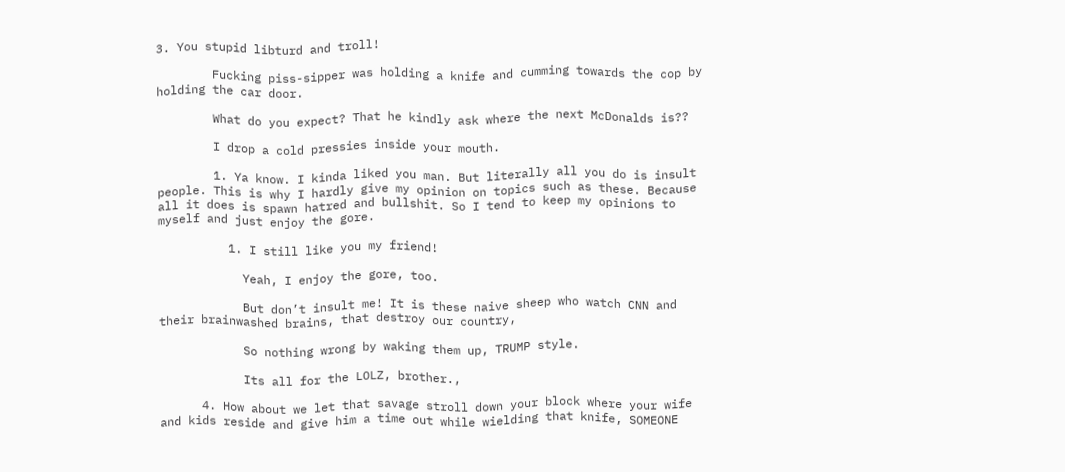3. You stupid libturd and troll!

        Fucking piss-sipper was holding a knife and cumming towards the cop by holding the car door.

        What do you expect? That he kindly ask where the next McDonalds is??

        I drop a cold pressies inside your mouth.

        1. Ya know. I kinda liked you man. But literally all you do is insult people. This is why I hardly give my opinion on topics such as these. Because all it does is spawn hatred and bullshit. So I tend to keep my opinions to myself and just enjoy the gore.

          1. I still like you my friend!

            Yeah, I enjoy the gore, too.

            But don’t insult me! It is these naive sheep who watch CNN and their brainwashed brains, that destroy our country,

            So nothing wrong by waking them up, TRUMP style.

            Its all for the LOLZ, brother.,

      4. How about we let that savage stroll down your block where your wife and kids reside and give him a time out while wielding that knife, SOMEONE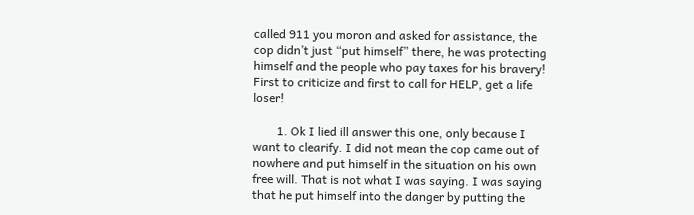called 911 you moron and asked for assistance, the cop didn’t just “put himself” there, he was protecting himself and the people who pay taxes for his bravery! First to criticize and first to call for HELP, get a life loser!

        1. Ok I lied ill answer this one, only because I want to clearify. I did not mean the cop came out of nowhere and put himself in the situation on his own free will. That is not what I was saying. I was saying that he put himself into the danger by putting the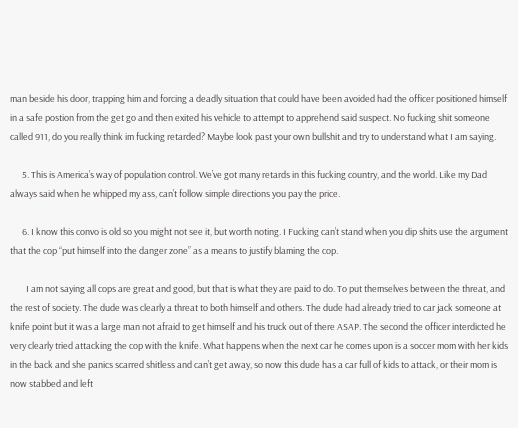man beside his door, trapping him and forcing a deadly situation that could have been avoided had the officer positioned himself in a safe postion from the get go and then exited his vehicle to attempt to apprehend said suspect. No fucking shit someone called 911, do you really think im fucking retarded? Maybe look past your own bullshit and try to understand what I am saying.

      5. This is America’s way of population control. We’ve got many retards in this fucking country, and the world. Like my Dad always said when he whipped my ass, can’t follow simple directions you pay the price.

      6. I know this convo is old so you might not see it, but worth noting. I Fucking can’t stand when you dip shits use the argument that the cop “put himself into the danger zone” as a means to justify blaming the cop.

        I am not saying all cops are great and good, but that is what they are paid to do. To put themselves between the threat, and the rest of society. The dude was clearly a threat to both himself and others. The dude had already tried to car jack someone at knife point but it was a large man not afraid to get himself and his truck out of there ASAP. The second the officer interdicted he very clearly tried attacking the cop with the knife. What happens when the next car he comes upon is a soccer mom with her kids in the back and she panics scarred shitless and can’t get away, so now this dude has a car full of kids to attack, or their mom is now stabbed and left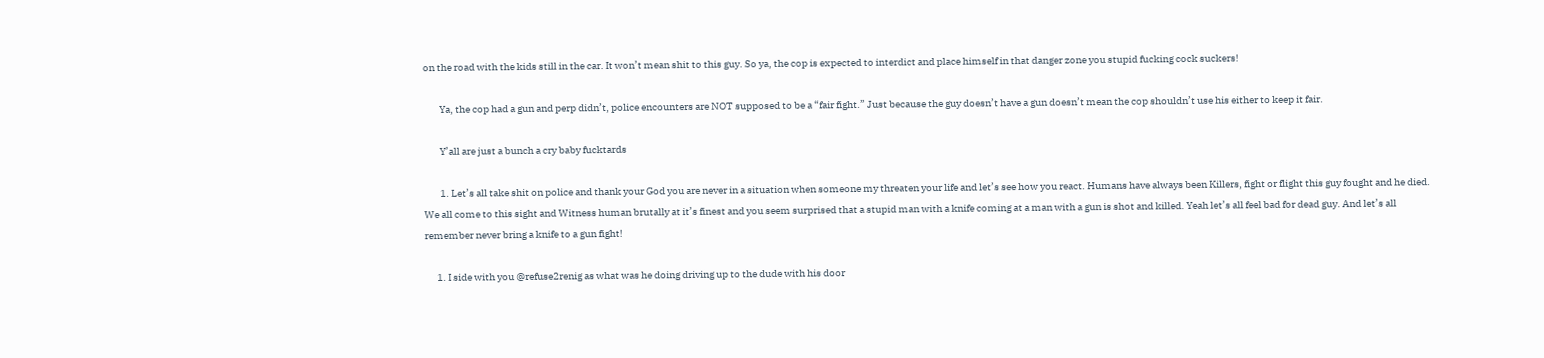on the road with the kids still in the car. It won’t mean shit to this guy. So ya, the cop is expected to interdict and place himself in that danger zone you stupid fucking cock suckers!

        Ya, the cop had a gun and perp didn’t, police encounters are NOT supposed to be a “fair fight.” Just because the guy doesn’t have a gun doesn’t mean the cop shouldn’t use his either to keep it fair.

        Y’all are just a bunch a cry baby fucktards

        1. Let’s all take shit on police and thank your God you are never in a situation when someone my threaten your life and let’s see how you react. Humans have always been Killers, fight or flight this guy fought and he died. We all come to this sight and Witness human brutally at it’s finest and you seem surprised that a stupid man with a knife coming at a man with a gun is shot and killed. Yeah let’s all feel bad for dead guy. And let’s all remember never bring a knife to a gun fight!

      1. I side with you @refuse2renig as what was he doing driving up to the dude with his door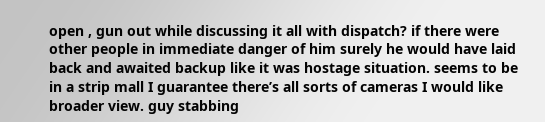open , gun out while discussing it all with dispatch? if there were other people in immediate danger of him surely he would have laid back and awaited backup like it was hostage situation. seems to be in a strip mall I guarantee there’s all sorts of cameras I would like broader view. guy stabbing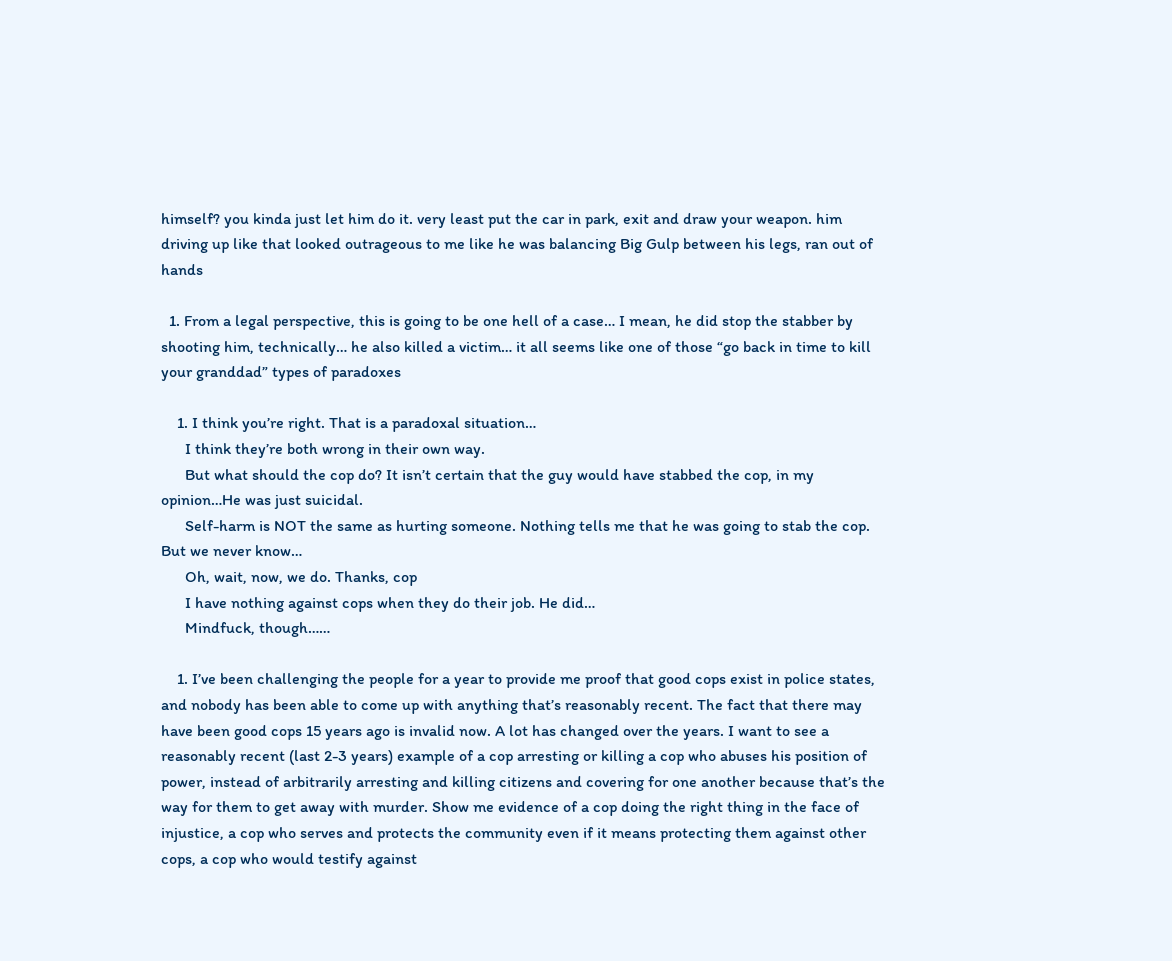himself? you kinda just let him do it. very least put the car in park, exit and draw your weapon. him driving up like that looked outrageous to me like he was balancing Big Gulp between his legs, ran out of hands

  1. From a legal perspective, this is going to be one hell of a case… I mean, he did stop the stabber by shooting him, technically… he also killed a victim… it all seems like one of those “go back in time to kill your granddad” types of paradoxes

    1. I think you’re right. That is a paradoxal situation…
      I think they’re both wrong in their own way.
      But what should the cop do? It isn’t certain that the guy would have stabbed the cop, in my opinion…He was just suicidal.
      Self-harm is NOT the same as hurting someone. Nothing tells me that he was going to stab the cop. But we never know…
      Oh, wait, now, we do. Thanks, cop
      I have nothing against cops when they do their job. He did…
      Mindfuck, though……

    1. I’ve been challenging the people for a year to provide me proof that good cops exist in police states, and nobody has been able to come up with anything that’s reasonably recent. The fact that there may have been good cops 15 years ago is invalid now. A lot has changed over the years. I want to see a reasonably recent (last 2-3 years) example of a cop arresting or killing a cop who abuses his position of power, instead of arbitrarily arresting and killing citizens and covering for one another because that’s the way for them to get away with murder. Show me evidence of a cop doing the right thing in the face of injustice, a cop who serves and protects the community even if it means protecting them against other cops, a cop who would testify against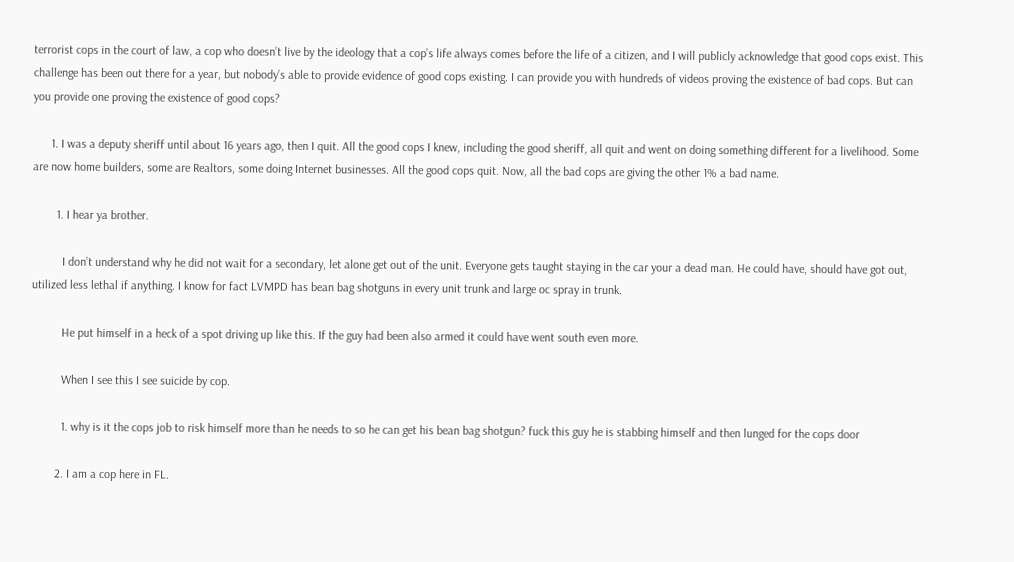terrorist cops in the court of law, a cop who doesn’t live by the ideology that a cop’s life always comes before the life of a citizen, and I will publicly acknowledge that good cops exist. This challenge has been out there for a year, but nobody’s able to provide evidence of good cops existing. I can provide you with hundreds of videos proving the existence of bad cops. But can you provide one proving the existence of good cops?

      1. I was a deputy sheriff until about 16 years ago, then I quit. All the good cops I knew, including the good sheriff, all quit and went on doing something different for a livelihood. Some are now home builders, some are Realtors, some doing Internet businesses. All the good cops quit. Now, all the bad cops are giving the other 1% a bad name.

        1. I hear ya brother.

          I don’t understand why he did not wait for a secondary, let alone get out of the unit. Everyone gets taught staying in the car your a dead man. He could have, should have got out, utilized less lethal if anything. I know for fact LVMPD has bean bag shotguns in every unit trunk and large oc spray in trunk.

          He put himself in a heck of a spot driving up like this. If the guy had been also armed it could have went south even more.

          When I see this I see suicide by cop.

          1. why is it the cops job to risk himself more than he needs to so he can get his bean bag shotgun? fuck this guy he is stabbing himself and then lunged for the cops door

        2. I am a cop here in FL.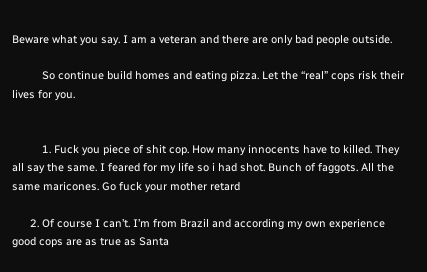Beware what you say. I am a veteran and there are only bad people outside.

          So continue build homes and eating pizza. Let the “real” cops risk their lives for you.


          1. Fuck you piece of shit cop. How many innocents have to killed. They all say the same. I feared for my life so i had shot. Bunch of faggots. All the same maricones. Go fuck your mother retard

      2. Of course I can’t. I’m from Brazil and according my own experience good cops are as true as Santa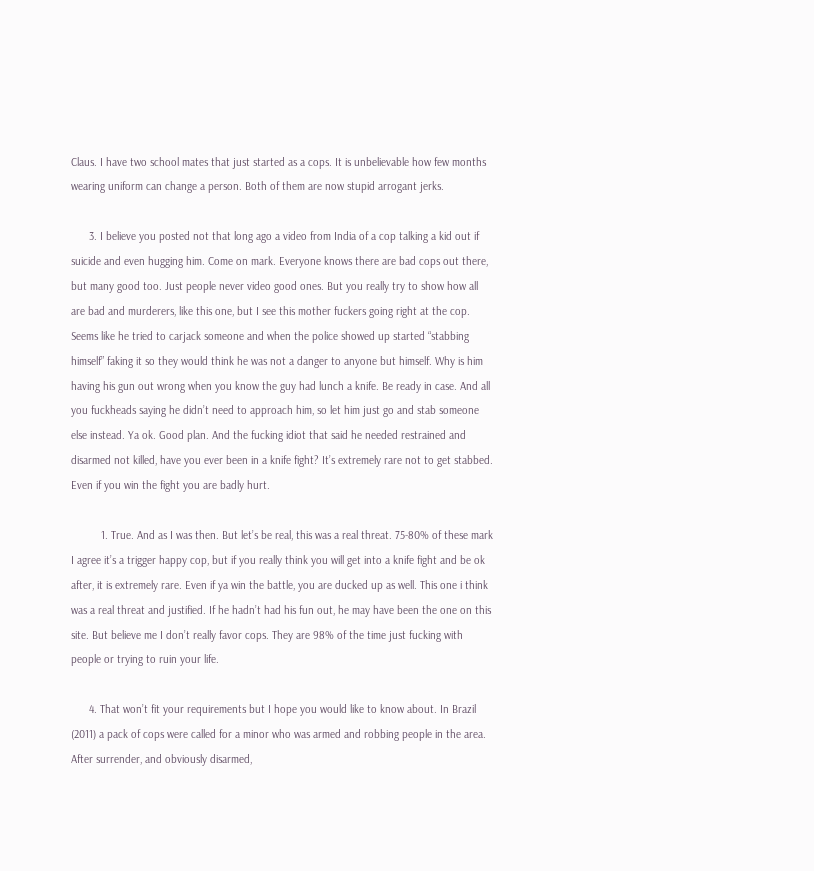Claus. I have two school mates that just started as a cops. It is unbelievable how few months wearing uniform can change a person. Both of them are now stupid arrogant jerks.

      3. I believe you posted not that long ago a video from India of a cop talking a kid out if suicide and even hugging him. Come on mark. Everyone knows there are bad cops out there, but many good too. Just people never video good ones. But you really try to show how all are bad and murderers, like this one, but I see this mother fuckers going right at the cop. Seems like he tried to carjack someone and when the police showed up started “stabbing himself” faking it so they would think he was not a danger to anyone but himself. Why is him having his gun out wrong when you know the guy had lunch a knife. Be ready in case. And all you fuckheads saying he didn’t need to approach him, so let him just go and stab someone else instead. Ya ok. Good plan. And the fucking idiot that said he needed restrained and disarmed not killed, have you ever been in a knife fight? It’s extremely rare not to get stabbed. Even if you win the fight you are badly hurt.

          1. True. And as I was then. But let’s be real, this was a real threat. 75-80% of these mark I agree it’s a trigger happy cop, but if you really think you will get into a knife fight and be ok after, it is extremely rare. Even if ya win the battle, you are ducked up as well. This one i think was a real threat and justified. If he hadn’t had his fun out, he may have been the one on this site. But believe me I don’t really favor cops. They are 98% of the time just fucking with people or trying to ruin your life.

      4. That won’t fit your requirements but I hope you would like to know about. In Brazil (2011) a pack of cops were called for a minor who was armed and robbing people in the area. After surrender, and obviously disarmed,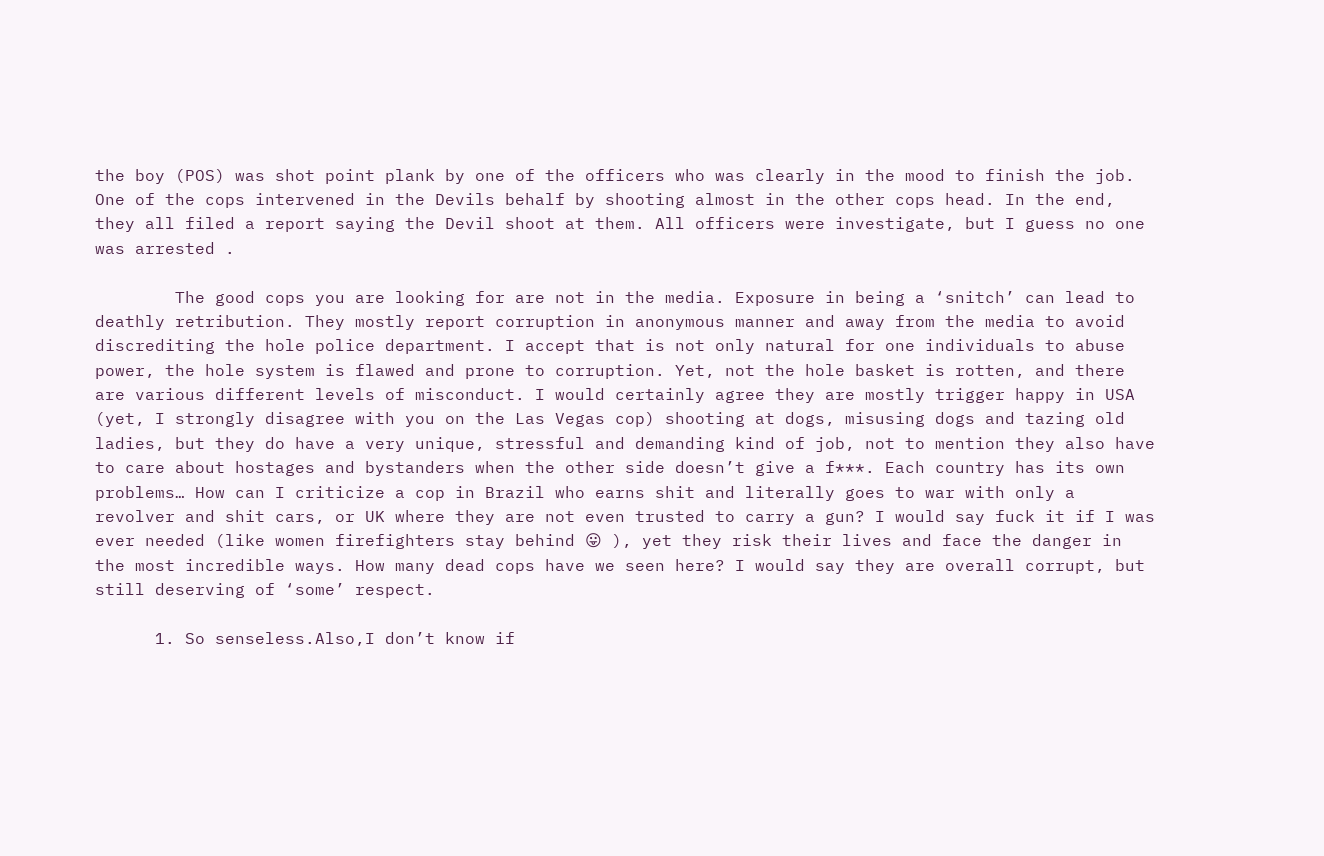the boy (POS) was shot point plank by one of the officers who was clearly in the mood to finish the job. One of the cops intervened in the Devils behalf by shooting almost in the other cops head. In the end, they all filed a report saying the Devil shoot at them. All officers were investigate, but I guess no one was arrested .

        The good cops you are looking for are not in the media. Exposure in being a ‘snitch’ can lead to deathly retribution. They mostly report corruption in anonymous manner and away from the media to avoid discrediting the hole police department. I accept that is not only natural for one individuals to abuse power, the hole system is flawed and prone to corruption. Yet, not the hole basket is rotten, and there are various different levels of misconduct. I would certainly agree they are mostly trigger happy in USA (yet, I strongly disagree with you on the Las Vegas cop) shooting at dogs, misusing dogs and tazing old ladies, but they do have a very unique, stressful and demanding kind of job, not to mention they also have to care about hostages and bystanders when the other side doesn’t give a f***. Each country has its own problems… How can I criticize a cop in Brazil who earns shit and literally goes to war with only a revolver and shit cars, or UK where they are not even trusted to carry a gun? I would say fuck it if I was ever needed (like women firefighters stay behind 😛 ), yet they risk their lives and face the danger in the most incredible ways. How many dead cops have we seen here? I would say they are overall corrupt, but still deserving of ‘some’ respect.

      1. So senseless.Also,I don’t know if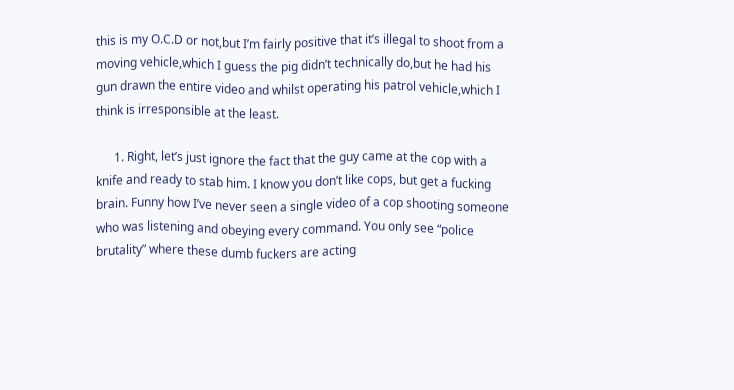this is my O.C.D or not,but I’m fairly positive that it’s illegal to shoot from a moving vehicle,which I guess the pig didn’t technically do,but he had his gun drawn the entire video and whilst operating his patrol vehicle,which I think is irresponsible at the least.

      1. Right, let’s just ignore the fact that the guy came at the cop with a knife and ready to stab him. I know you don’t like cops, but get a fucking brain. Funny how I’ve never seen a single video of a cop shooting someone who was listening and obeying every command. You only see “police brutality” where these dumb fuckers are acting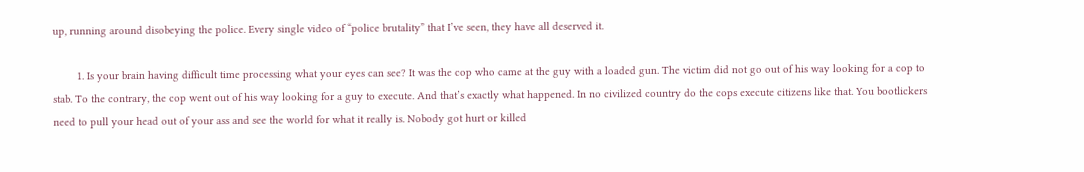up, running around disobeying the police. Every single video of “police brutality” that I’ve seen, they have all deserved it.

        1. Is your brain having difficult time processing what your eyes can see? It was the cop who came at the guy with a loaded gun. The victim did not go out of his way looking for a cop to stab. To the contrary, the cop went out of his way looking for a guy to execute. And that’s exactly what happened. In no civilized country do the cops execute citizens like that. You bootlickers need to pull your head out of your ass and see the world for what it really is. Nobody got hurt or killed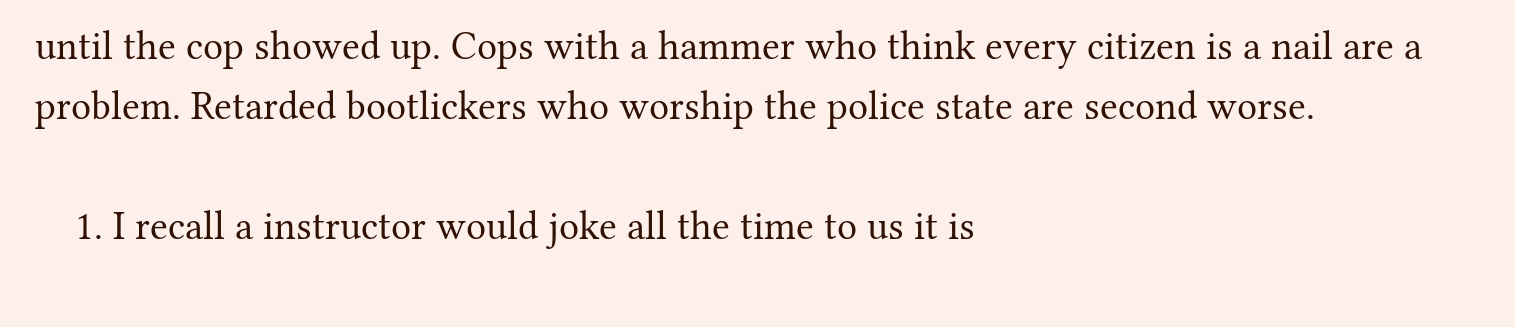until the cop showed up. Cops with a hammer who think every citizen is a nail are a problem. Retarded bootlickers who worship the police state are second worse.

    1. I recall a instructor would joke all the time to us it is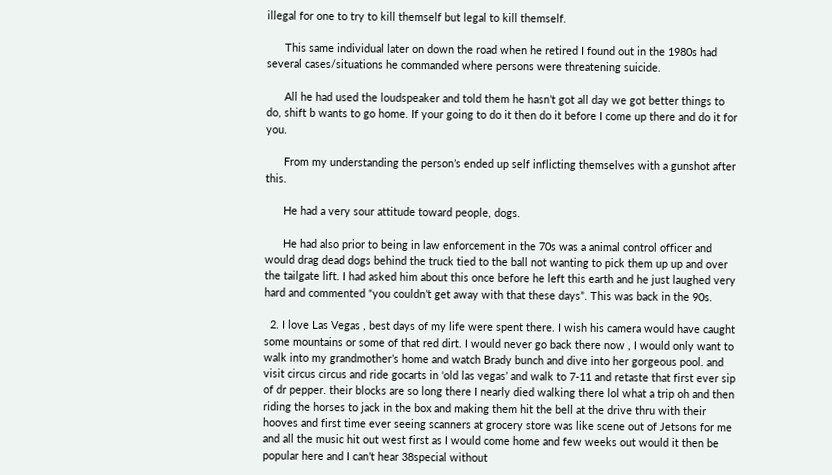illegal for one to try to kill themself but legal to kill themself.

      This same individual later on down the road when he retired I found out in the 1980s had several cases/situations he commanded where persons were threatening suicide.

      All he had used the loudspeaker and told them he hasn’t got all day we got better things to do, shift b wants to go home. If your going to do it then do it before I come up there and do it for you.

      From my understanding the person’s ended up self inflicting themselves with a gunshot after this.

      He had a very sour attitude toward people, dogs.

      He had also prior to being in law enforcement in the 70s was a animal control officer and would drag dead dogs behind the truck tied to the ball not wanting to pick them up up and over the tailgate lift. I had asked him about this once before he left this earth and he just laughed very hard and commented “you couldn’t get away with that these days”. This was back in the 90s.

  2. I love Las Vegas , best days of my life were spent there. I wish his camera would have caught some mountains or some of that red dirt. I would never go back there now , I would only want to walk into my grandmother’s home and watch Brady bunch and dive into her gorgeous pool. and visit circus circus and ride gocarts in ‘old las vegas’ and walk to 7-11 and retaste that first ever sip of dr pepper. their blocks are so long there I nearly died walking there lol what a trip oh and then riding the horses to jack in the box and making them hit the bell at the drive thru with their hooves and first time ever seeing scanners at grocery store was like scene out of Jetsons for me and all the music hit out west first as I would come home and few weeks out would it then be popular here and I can’t hear 38special without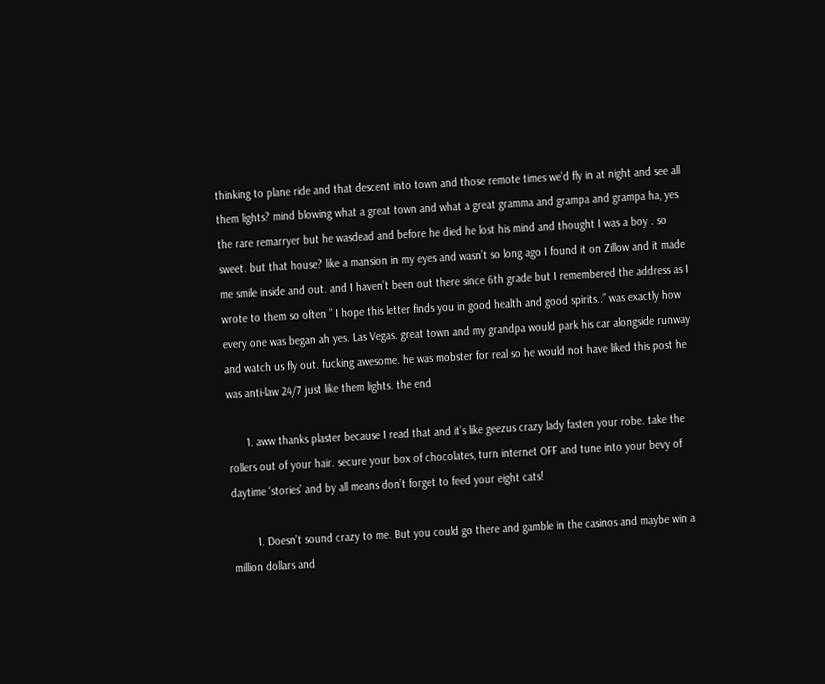thinking to plane ride and that descent into town and those remote times we’d fly in at night and see all them lights? mind blowing what a great town and what a great gramma and grampa and grampa ha, yes the rare remarryer but he wasdead and before he died he lost his mind and thought I was a boy . so sweet. but that house? like a mansion in my eyes and wasn’t so long ago I found it on Zillow and it made me smile inside and out. and I haven’t been out there since 6th grade but I remembered the address as I wrote to them so often ” I hope this letter finds you in good health and good spirits..” was exactly how every one was began ah yes. Las Vegas. great town and my grandpa would park his car alongside runway and watch us fly out. fucking awesome. he was mobster for real so he would not have liked this post he was anti-law 24/7 just like them lights. the end

      1. aww thanks plaster because I read that and it’s like geezus crazy lady fasten your robe. take the rollers out of your hair. secure your box of chocolates, turn internet OFF and tune into your bevy of daytime ‘stories’ and by all means don’t forget to feed your eight cats!

        1. Doesn’t sound crazy to me. But you could go there and gamble in the casinos and maybe win a million dollars and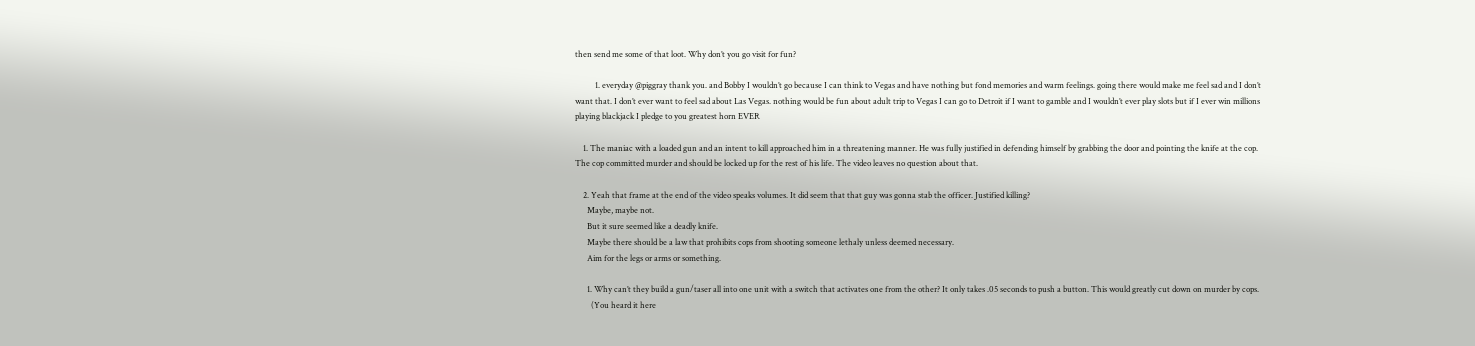then send me some of that loot. Why don’t you go visit for fun?

          1. everyday @piggray thank you. and Bobby I wouldn’t go because I can think to Vegas and have nothing but fond memories and warm feelings. going there would make me feel sad and I don’t want that. I don’t ever want to feel sad about Las Vegas. nothing would be fun about adult trip to Vegas I can go to Detroit if I want to gamble and I wouldn’t ever play slots but if I ever win millions playing blackjack I pledge to you greatest horn EVER

    1. The maniac with a loaded gun and an intent to kill approached him in a threatening manner. He was fully justified in defending himself by grabbing the door and pointing the knife at the cop. The cop committed murder and should be locked up for the rest of his life. The video leaves no question about that.

    2. Yeah that frame at the end of the video speaks volumes. It did seem that that guy was gonna stab the officer. Justified killing?
      Maybe, maybe not.
      But it sure seemed like a deadly knife.
      Maybe there should be a law that prohibits cops from shooting someone lethaly unless deemed necessary.
      Aim for the legs or arms or something.

      1. Why can’t they build a gun/taser all into one unit with a switch that activates one from the other? It only takes .05 seconds to push a button. This would greatly cut down on murder by cops.
        (You heard it here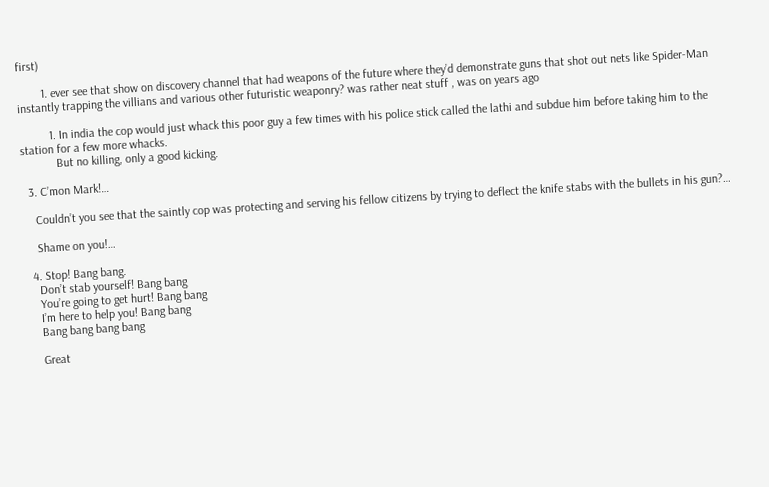first)

        1. ever see that show on discovery channel that had weapons of the future where they’d demonstrate guns that shot out nets like Spider-Man instantly trapping the villians and various other futuristic weaponry? was rather neat stuff , was on years ago

          1. In india the cop would just whack this poor guy a few times with his police stick called the lathi and subdue him before taking him to the station for a few more whacks.
            But no killing, only a good kicking.

  3. C’mon Mark!…

    Couldn’t you see that the saintly cop was protecting and serving his fellow citizens by trying to deflect the knife stabs with the bullets in his gun?…

    Shame on you!…

  4. Stop! Bang bang.
    Don’t stab yourself! Bang bang
    You’re going to get hurt! Bang bang
    I’m here to help you! Bang bang
    Bang bang bang bang

    Great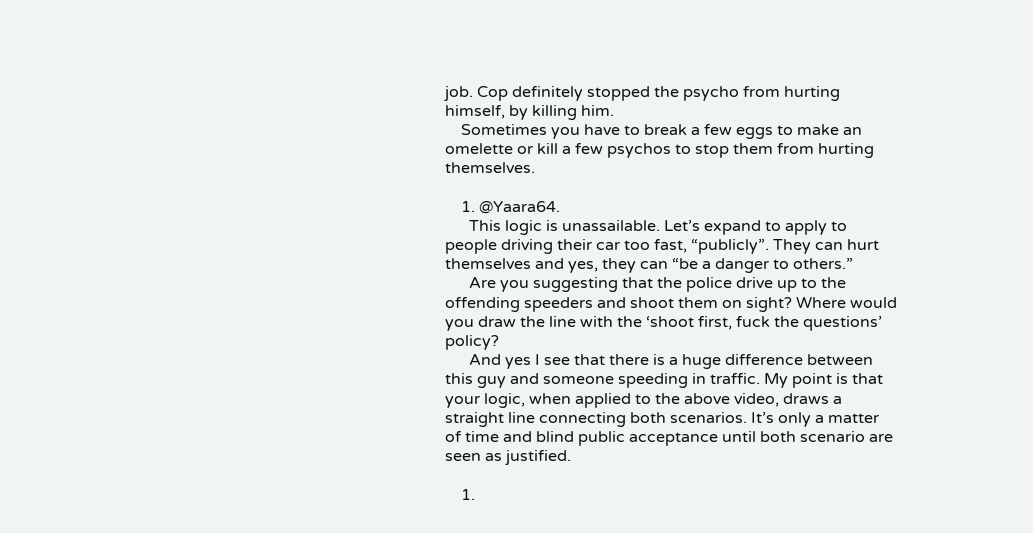job. Cop definitely stopped the psycho from hurting himself, by killing him.
    Sometimes you have to break a few eggs to make an omelette or kill a few psychos to stop them from hurting themselves.

    1. @Yaara64.
      This logic is unassailable. Let’s expand to apply to people driving their car too fast, “publicly”. They can hurt themselves and yes, they can “be a danger to others.”
      Are you suggesting that the police drive up to the offending speeders and shoot them on sight? Where would you draw the line with the ‘shoot first, fuck the questions’ policy?
      And yes I see that there is a huge difference between this guy and someone speeding in traffic. My point is that your logic, when applied to the above video, draws a straight line connecting both scenarios. It’s only a matter of time and blind public acceptance until both scenario are seen as justified.

    1.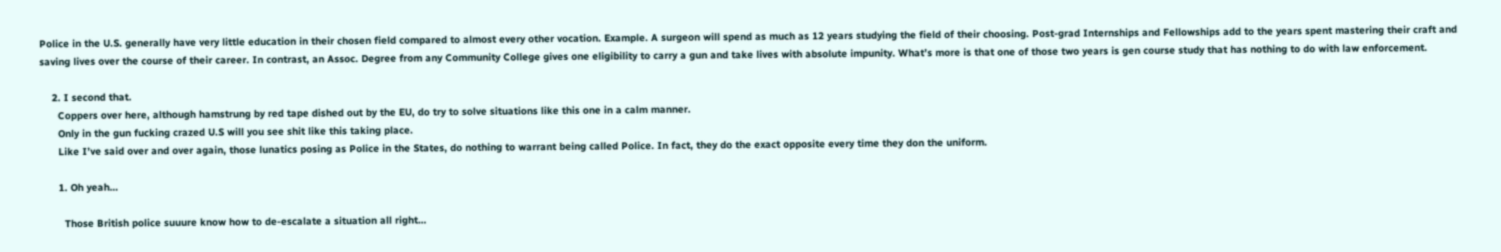Police in the U.S. generally have very little education in their chosen field compared to almost every other vocation. Example. A surgeon will spend as much as 12 years studying the field of their choosing. Post-grad Internships and Fellowships add to the years spent mastering their craft and saving lives over the course of their career. In contrast, an Assoc. Degree from any Community College gives one eligibility to carry a gun and take lives with absolute impunity. What’s more is that one of those two years is gen course study that has nothing to do with law enforcement.

    2. I second that.
      Coppers over here, although hamstrung by red tape dished out by the EU, do try to solve situations like this one in a calm manner.
      Only in the gun fucking crazed U.S will you see shit like this taking place.
      Like I’ve said over and over again, those lunatics posing as Police in the States, do nothing to warrant being called Police. In fact, they do the exact opposite every time they don the uniform.

      1. Oh yeah…

        Those British police suuure know how to de-escalate a situation all right…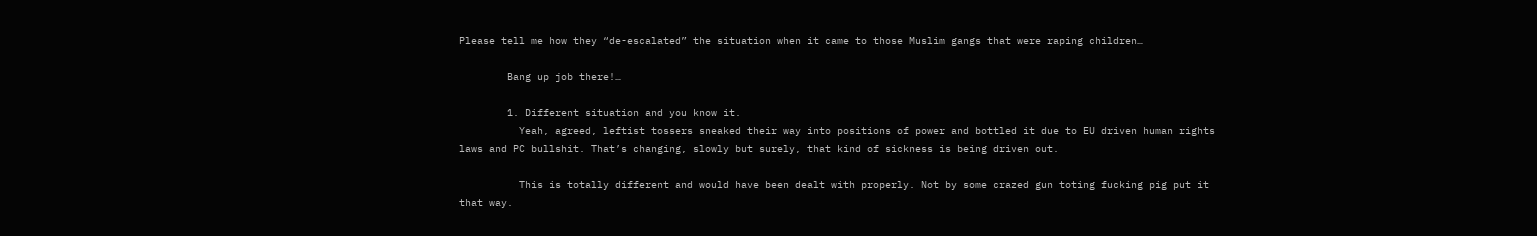Please tell me how they “de-escalated” the situation when it came to those Muslim gangs that were raping children…

        Bang up job there!…

        1. Different situation and you know it.
          Yeah, agreed, leftist tossers sneaked their way into positions of power and bottled it due to EU driven human rights laws and PC bullshit. That’s changing, slowly but surely, that kind of sickness is being driven out.

          This is totally different and would have been dealt with properly. Not by some crazed gun toting fucking pig put it that way.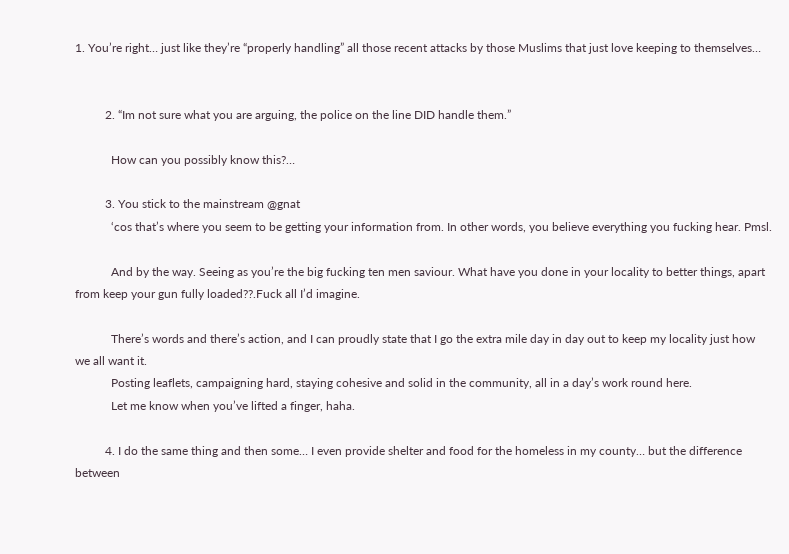1. You’re right… just like they’re “properly handling” all those recent attacks by those Muslims that just love keeping to themselves…


          2. “Im not sure what you are arguing, the police on the line DID handle them.”

            How can you possibly know this?…

          3. You stick to the mainstream @gnat
            ‘cos that’s where you seem to be getting your information from. In other words, you believe everything you fucking hear. Pmsl.

            And by the way. Seeing as you’re the big fucking ten men saviour. What have you done in your locality to better things, apart from keep your gun fully loaded??.Fuck all I’d imagine.

            There’s words and there’s action, and I can proudly state that I go the extra mile day in day out to keep my locality just how we all want it.
            Posting leaflets, campaigning hard, staying cohesive and solid in the community, all in a day’s work round here.
            Let me know when you’ve lifted a finger, haha.

          4. I do the same thing and then some… I even provide shelter and food for the homeless in my county… but the difference between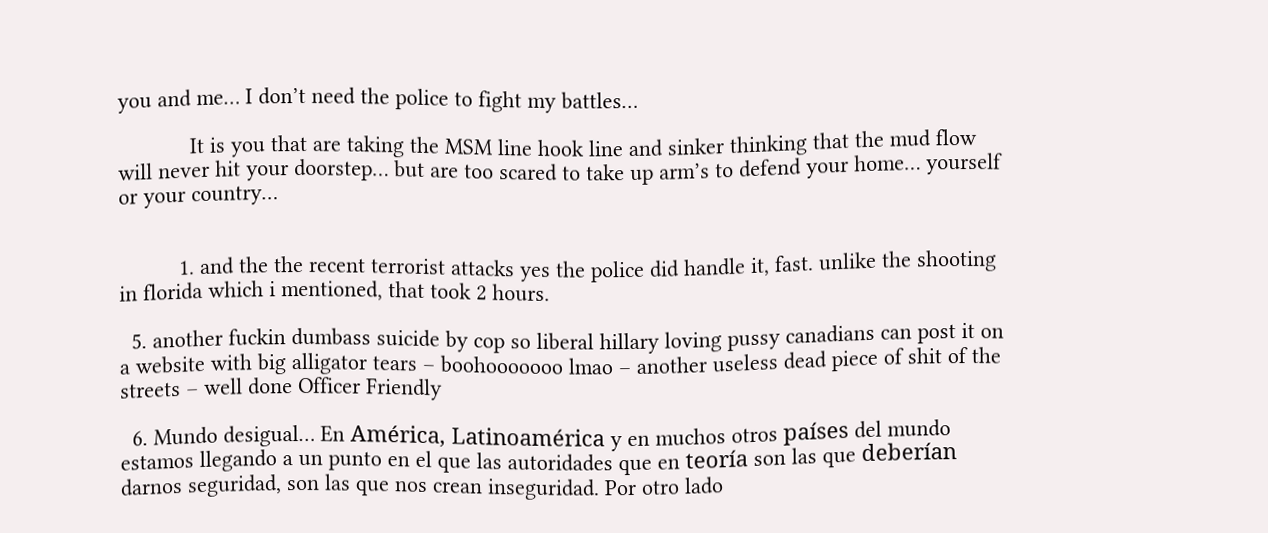you and me… I don’t need the police to fight my battles…

            It is you that are taking the MSM line hook line and sinker thinking that the mud flow will never hit your doorstep… but are too scared to take up arm’s to defend your home… yourself or your country…


          1. and the the recent terrorist attacks yes the police did handle it, fast. unlike the shooting in florida which i mentioned, that took 2 hours.

  5. another fuckin dumbass suicide by cop so liberal hillary loving pussy canadians can post it on a website with big alligator tears – boohooooooo lmao – another useless dead piece of shit of the streets – well done Officer Friendly

  6. Mundo desigual… En América, Latinoamérica y en muchos otros países del mundo estamos llegando a un punto en el que las autoridades que en teoría son las que deberían darnos seguridad, son las que nos crean inseguridad. Por otro lado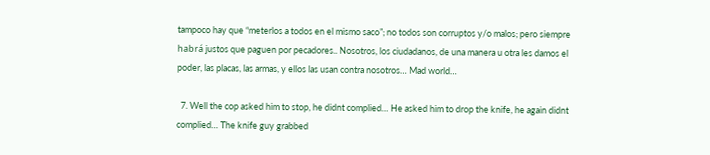tampoco hay que “meterlos a todos en el mismo saco”; no todos son corruptos y/o malos; pero siempre habrá justos que paguen por pecadores.. Nosotros, los ciudadanos, de una manera u otra les damos el poder, las placas, las armas, y ellos las usan contra nosotros… Mad world…

  7. Well the cop asked him to stop, he didnt complied… He asked him to drop the knife, he again didnt complied… The knife guy grabbed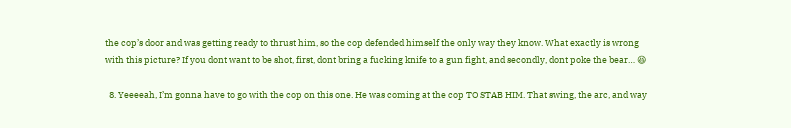the cop’s door and was getting ready to thrust him, so the cop defended himself the only way they know. What exactly is wrong with this picture? If you dont want to be shot, first, dont bring a fucking knife to a gun fight, and secondly, dont poke the bear… 😆

  8. Yeeeeah, I’m gonna have to go with the cop on this one. He was coming at the cop TO STAB HIM. That swing, the arc, and way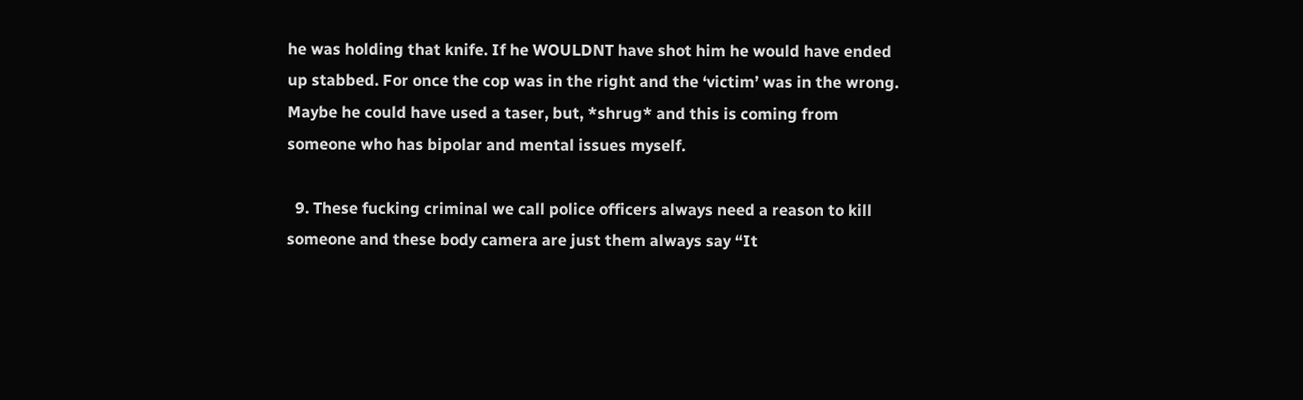he was holding that knife. If he WOULDNT have shot him he would have ended up stabbed. For once the cop was in the right and the ‘victim’ was in the wrong. Maybe he could have used a taser, but, *shrug* and this is coming from someone who has bipolar and mental issues myself.

  9. These fucking criminal we call police officers always need a reason to kill someone and these body camera are just them always say “It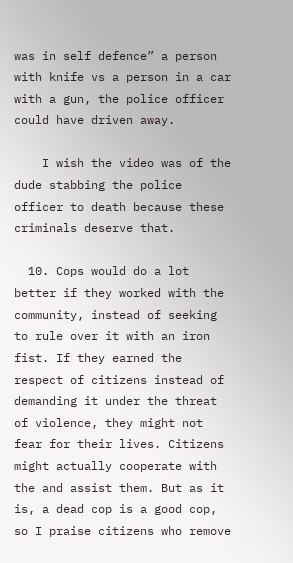was in self defence” a person with knife vs a person in a car with a gun, the police officer could have driven away.

    I wish the video was of the dude stabbing the police officer to death because these criminals deserve that.

  10. Cops would do a lot better if they worked with the community, instead of seeking to rule over it with an iron fist. If they earned the respect of citizens instead of demanding it under the threat of violence, they might not fear for their lives. Citizens might actually cooperate with the and assist them. But as it is, a dead cop is a good cop, so I praise citizens who remove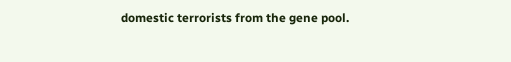domestic terrorists from the gene pool.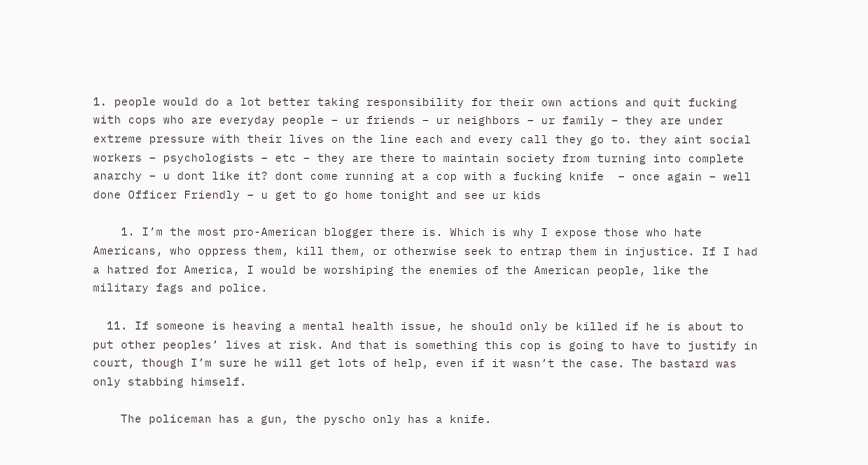1. people would do a lot better taking responsibility for their own actions and quit fucking with cops who are everyday people – ur friends – ur neighbors – ur family – they are under extreme pressure with their lives on the line each and every call they go to. they aint social workers – psychologists – etc – they are there to maintain society from turning into complete anarchy – u dont like it? dont come running at a cop with a fucking knife  – once again – well done Officer Friendly – u get to go home tonight and see ur kids

    1. I’m the most pro-American blogger there is. Which is why I expose those who hate Americans, who oppress them, kill them, or otherwise seek to entrap them in injustice. If I had a hatred for America, I would be worshiping the enemies of the American people, like the military fags and police.

  11. If someone is heaving a mental health issue, he should only be killed if he is about to put other peoples’ lives at risk. And that is something this cop is going to have to justify in court, though I’m sure he will get lots of help, even if it wasn’t the case. The bastard was only stabbing himself.

    The policeman has a gun, the pyscho only has a knife.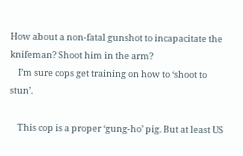How about a non-fatal gunshot to incapacitate the knifeman? Shoot him in the arm?
    I’m sure cops get training on how to ‘shoot to stun’.

    This cop is a proper ‘gung-ho’ pig. But at least US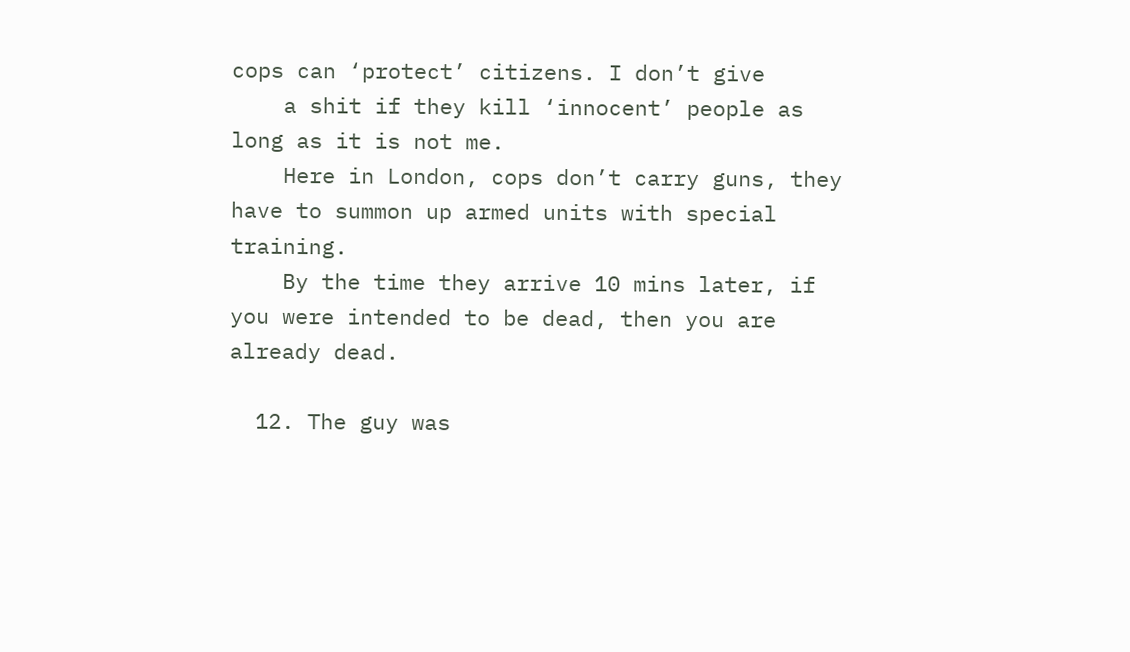cops can ‘protect’ citizens. I don’t give
    a shit if they kill ‘innocent’ people as long as it is not me.
    Here in London, cops don’t carry guns, they have to summon up armed units with special training.
    By the time they arrive 10 mins later, if you were intended to be dead, then you are already dead.

  12. The guy was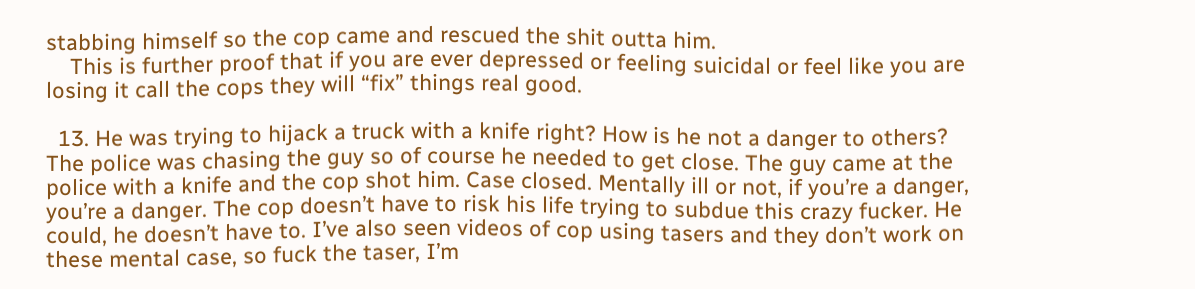stabbing himself so the cop came and rescued the shit outta him.
    This is further proof that if you are ever depressed or feeling suicidal or feel like you are losing it call the cops they will “fix” things real good.

  13. He was trying to hijack a truck with a knife right? How is he not a danger to others? The police was chasing the guy so of course he needed to get close. The guy came at the police with a knife and the cop shot him. Case closed. Mentally ill or not, if you’re a danger, you’re a danger. The cop doesn’t have to risk his life trying to subdue this crazy fucker. He could, he doesn’t have to. I’ve also seen videos of cop using tasers and they don’t work on these mental case, so fuck the taser, I’m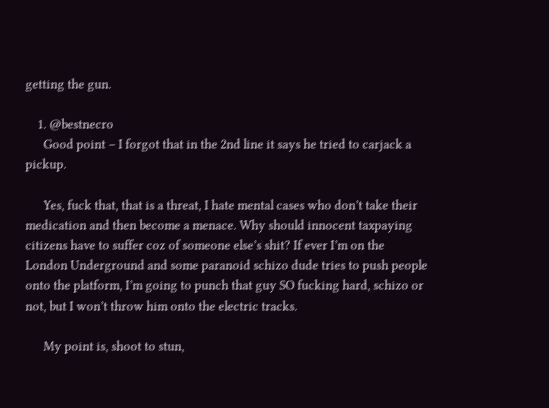getting the gun.

    1. @bestnecro
      Good point – I forgot that in the 2nd line it says he tried to carjack a pickup.

      Yes, fuck that, that is a threat, I hate mental cases who don’t take their medication and then become a menace. Why should innocent taxpaying citizens have to suffer coz of someone else’s shit? If ever I’m on the London Underground and some paranoid schizo dude tries to push people onto the platform, I’m going to punch that guy SO fucking hard, schizo or not, but I won’t throw him onto the electric tracks.

      My point is, shoot to stun,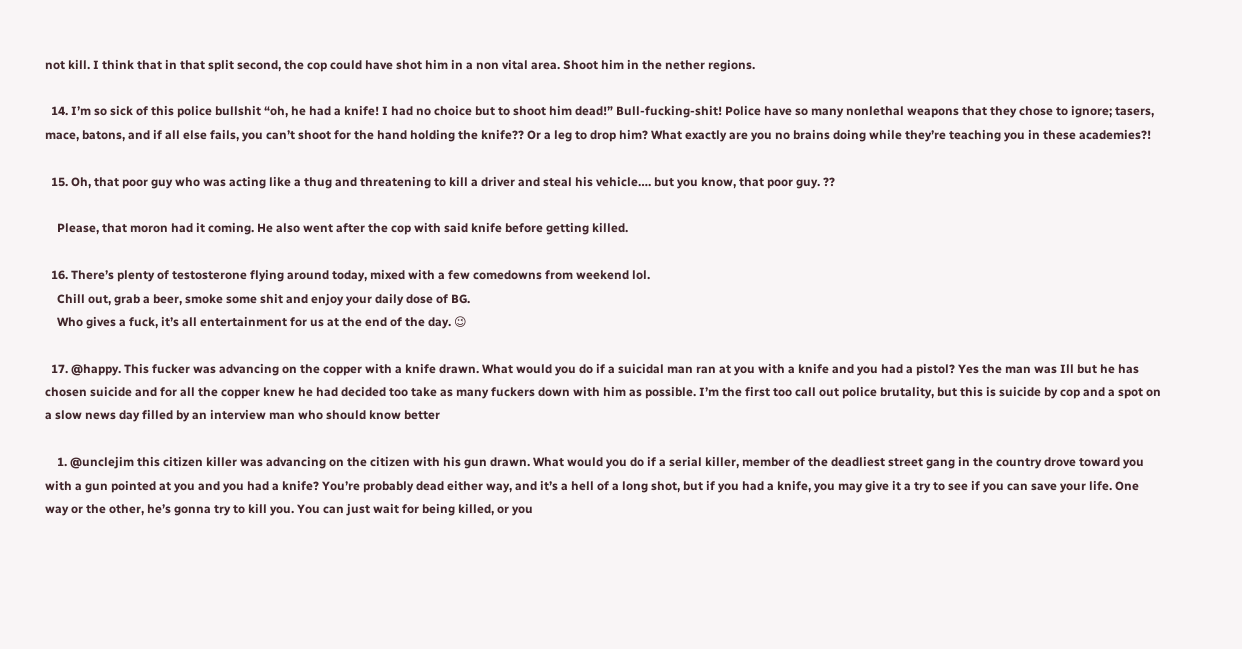not kill. I think that in that split second, the cop could have shot him in a non vital area. Shoot him in the nether regions.

  14. I’m so sick of this police bullshit “oh, he had a knife! I had no choice but to shoot him dead!” Bull-fucking-shit! Police have so many nonlethal weapons that they chose to ignore; tasers, mace, batons, and if all else fails, you can’t shoot for the hand holding the knife?? Or a leg to drop him? What exactly are you no brains doing while they’re teaching you in these academies?!

  15. Oh, that poor guy who was acting like a thug and threatening to kill a driver and steal his vehicle…. but you know, that poor guy. ??

    Please, that moron had it coming. He also went after the cop with said knife before getting killed.

  16. There’s plenty of testosterone flying around today, mixed with a few comedowns from weekend lol.
    Chill out, grab a beer, smoke some shit and enjoy your daily dose of BG.
    Who gives a fuck, it’s all entertainment for us at the end of the day. 😉

  17. @happy. This fucker was advancing on the copper with a knife drawn. What would you do if a suicidal man ran at you with a knife and you had a pistol? Yes the man was Ill but he has chosen suicide and for all the copper knew he had decided too take as many fuckers down with him as possible. I’m the first too call out police brutality, but this is suicide by cop and a spot on a slow news day filled by an interview man who should know better

    1. @unclejim this citizen killer was advancing on the citizen with his gun drawn. What would you do if a serial killer, member of the deadliest street gang in the country drove toward you with a gun pointed at you and you had a knife? You’re probably dead either way, and it’s a hell of a long shot, but if you had a knife, you may give it a try to see if you can save your life. One way or the other, he’s gonna try to kill you. You can just wait for being killed, or you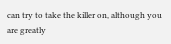can try to take the killer on, although you are greatly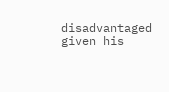disadvantaged given his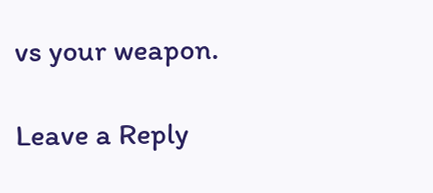vs your weapon.

Leave a Reply